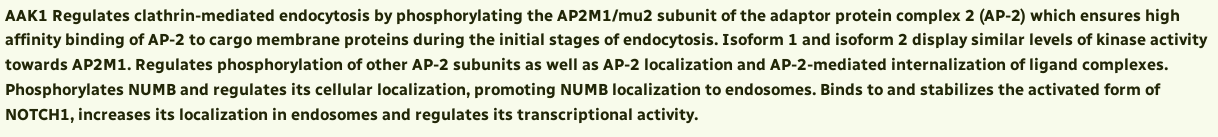AAK1 Regulates clathrin-mediated endocytosis by phosphorylating the AP2M1/mu2 subunit of the adaptor protein complex 2 (AP-2) which ensures high affinity binding of AP-2 to cargo membrane proteins during the initial stages of endocytosis. Isoform 1 and isoform 2 display similar levels of kinase activity towards AP2M1. Regulates phosphorylation of other AP-2 subunits as well as AP-2 localization and AP-2-mediated internalization of ligand complexes. Phosphorylates NUMB and regulates its cellular localization, promoting NUMB localization to endosomes. Binds to and stabilizes the activated form of NOTCH1, increases its localization in endosomes and regulates its transcriptional activity.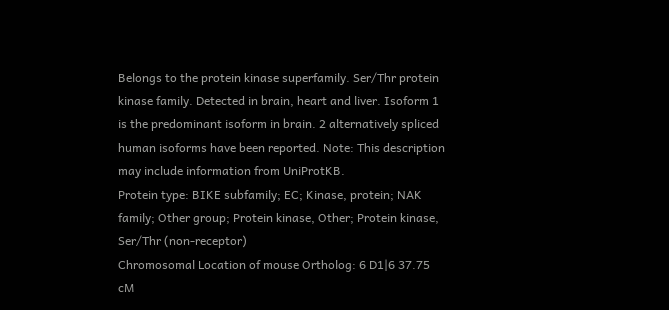Belongs to the protein kinase superfamily. Ser/Thr protein kinase family. Detected in brain, heart and liver. Isoform 1 is the predominant isoform in brain. 2 alternatively spliced human isoforms have been reported. Note: This description may include information from UniProtKB.
Protein type: BIKE subfamily; EC; Kinase, protein; NAK family; Other group; Protein kinase, Other; Protein kinase, Ser/Thr (non-receptor)
Chromosomal Location of mouse Ortholog: 6 D1|6 37.75 cM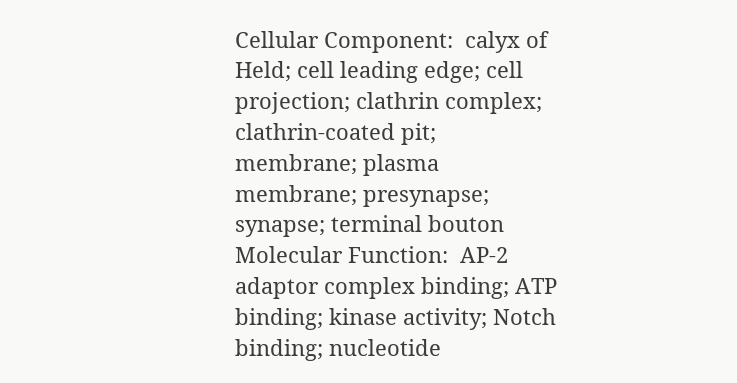Cellular Component:  calyx of Held; cell leading edge; cell projection; clathrin complex; clathrin-coated pit; membrane; plasma membrane; presynapse; synapse; terminal bouton
Molecular Function:  AP-2 adaptor complex binding; ATP binding; kinase activity; Notch binding; nucleotide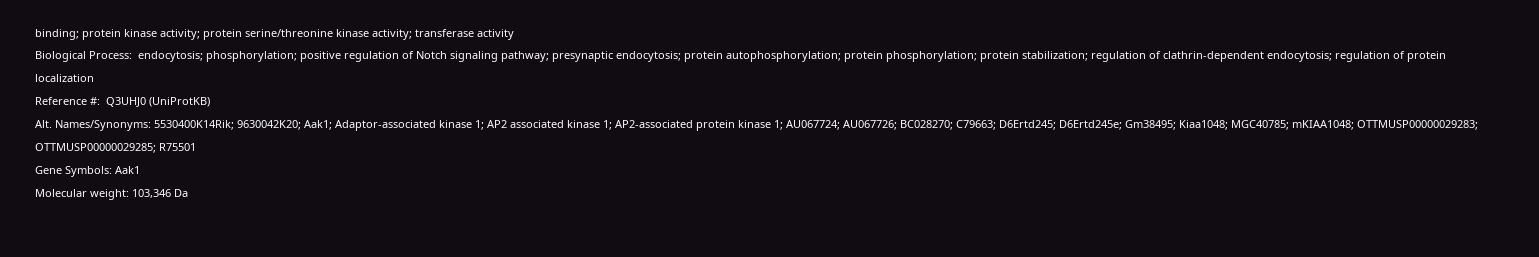binding; protein kinase activity; protein serine/threonine kinase activity; transferase activity
Biological Process:  endocytosis; phosphorylation; positive regulation of Notch signaling pathway; presynaptic endocytosis; protein autophosphorylation; protein phosphorylation; protein stabilization; regulation of clathrin-dependent endocytosis; regulation of protein localization
Reference #:  Q3UHJ0 (UniProtKB)
Alt. Names/Synonyms: 5530400K14Rik; 9630042K20; Aak1; Adaptor-associated kinase 1; AP2 associated kinase 1; AP2-associated protein kinase 1; AU067724; AU067726; BC028270; C79663; D6Ertd245; D6Ertd245e; Gm38495; Kiaa1048; MGC40785; mKIAA1048; OTTMUSP00000029283; OTTMUSP00000029285; R75501
Gene Symbols: Aak1
Molecular weight: 103,346 Da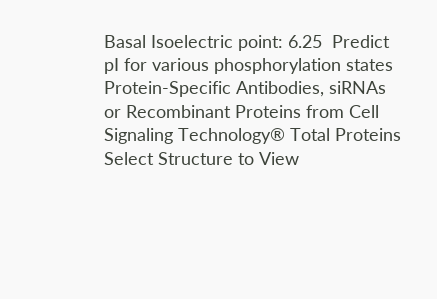Basal Isoelectric point: 6.25  Predict pI for various phosphorylation states
Protein-Specific Antibodies, siRNAs or Recombinant Proteins from Cell Signaling Technology® Total Proteins
Select Structure to View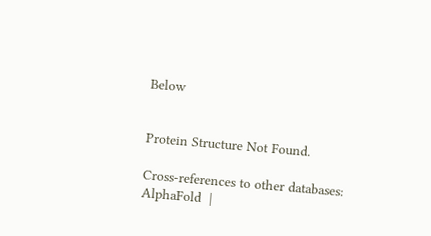Below


Protein Structure Not Found.

Cross-references to other databases:  AlphaFold  |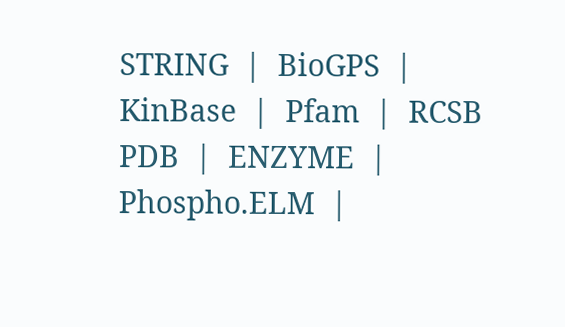STRING  |  BioGPS  |  KinBase  |  Pfam  |  RCSB PDB  |  ENZYME  |  Phospho.ELM  |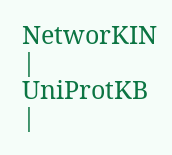NetworKIN  |  UniProtKB  |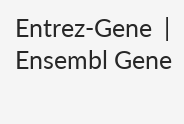Entrez-Gene  |  Ensembl Gene